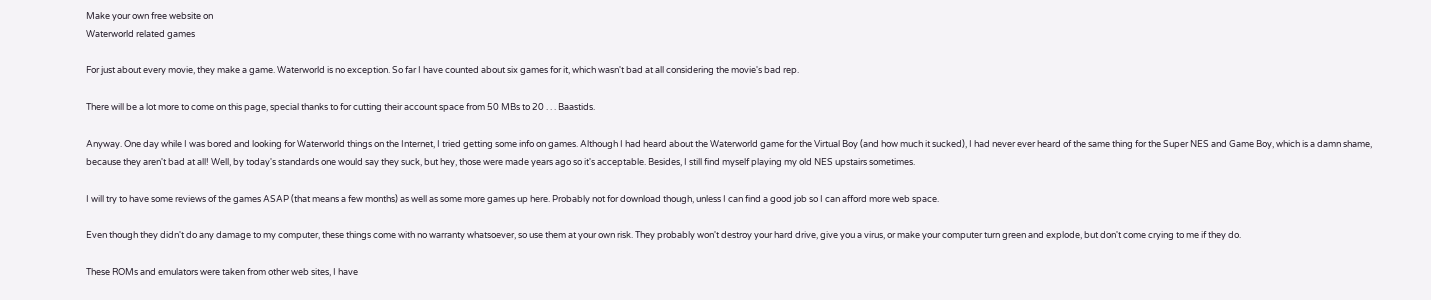Make your own free website on
Waterworld related games

For just about every movie, they make a game. Waterworld is no exception. So far I have counted about six games for it, which wasn't bad at all considering the movie's bad rep.

There will be a lot more to come on this page, special thanks to for cutting their account space from 50 MBs to 20 . . . Baastids.

Anyway. One day while I was bored and looking for Waterworld things on the Internet, I tried getting some info on games. Although I had heard about the Waterworld game for the Virtual Boy (and how much it sucked), I had never ever heard of the same thing for the Super NES and Game Boy, which is a damn shame, because they aren't bad at all! Well, by today's standards one would say they suck, but hey, those were made years ago so it's acceptable. Besides, I still find myself playing my old NES upstairs sometimes.

I will try to have some reviews of the games ASAP (that means a few months) as well as some more games up here. Probably not for download though, unless I can find a good job so I can afford more web space.

Even though they didn't do any damage to my computer, these things come with no warranty whatsoever, so use them at your own risk. They probably won't destroy your hard drive, give you a virus, or make your computer turn green and explode, but don't come crying to me if they do.

These ROMs and emulators were taken from other web sites, I have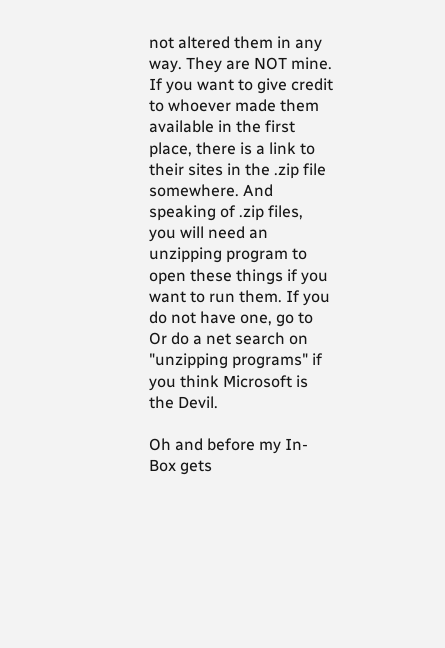not altered them in any way. They are NOT mine. If you want to give credit to whoever made them available in the first place, there is a link to their sites in the .zip file somewhere. And speaking of .zip files, you will need an unzipping program to open these things if you want to run them. If you do not have one, go to Or do a net search on "unzipping programs" if you think Microsoft is the Devil.

Oh and before my In-Box gets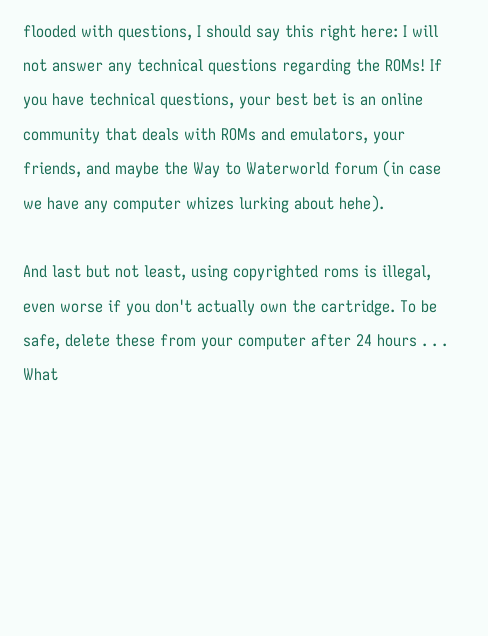flooded with questions, I should say this right here: I will not answer any technical questions regarding the ROMs! If you have technical questions, your best bet is an online community that deals with ROMs and emulators, your friends, and maybe the Way to Waterworld forum (in case we have any computer whizes lurking about hehe).

And last but not least, using copyrighted roms is illegal, even worse if you don't actually own the cartridge. To be safe, delete these from your computer after 24 hours . . . What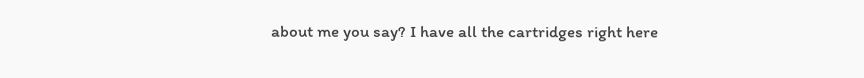about me you say? I have all the cartridges right here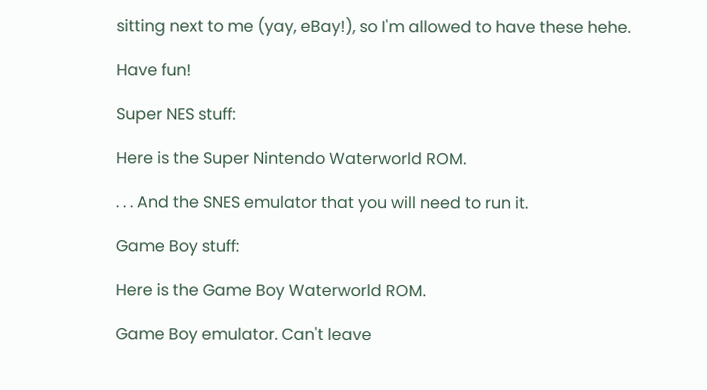sitting next to me (yay, eBay!), so I'm allowed to have these hehe.

Have fun!

Super NES stuff:

Here is the Super Nintendo Waterworld ROM.

. . . And the SNES emulator that you will need to run it.

Game Boy stuff:

Here is the Game Boy Waterworld ROM.

Game Boy emulator. Can't leave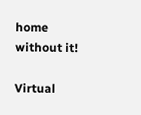home without it!

Virtual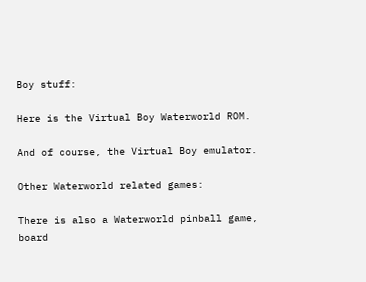Boy stuff:

Here is the Virtual Boy Waterworld ROM.

And of course, the Virtual Boy emulator.

Other Waterworld related games:

There is also a Waterworld pinball game, board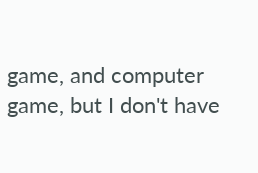game, and computer game, but I don't have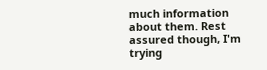much information about them. Rest assured though, I'm trying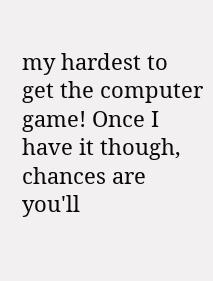my hardest to get the computer game! Once I have it though, chances are you'll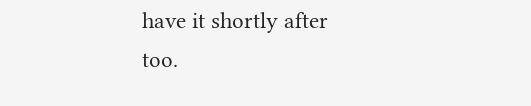have it shortly after too.